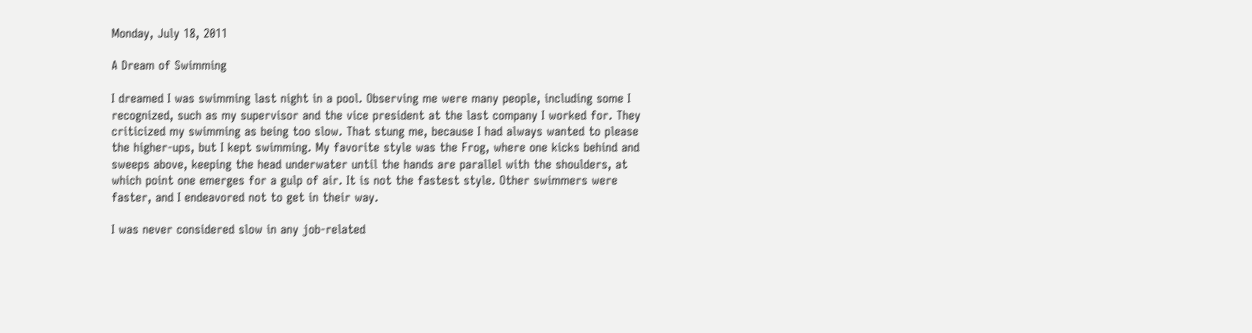Monday, July 18, 2011

A Dream of Swimming

I dreamed I was swimming last night in a pool. Observing me were many people, including some I recognized, such as my supervisor and the vice president at the last company I worked for. They criticized my swimming as being too slow. That stung me, because I had always wanted to please the higher-ups, but I kept swimming. My favorite style was the Frog, where one kicks behind and sweeps above, keeping the head underwater until the hands are parallel with the shoulders, at which point one emerges for a gulp of air. It is not the fastest style. Other swimmers were faster, and I endeavored not to get in their way.

I was never considered slow in any job-related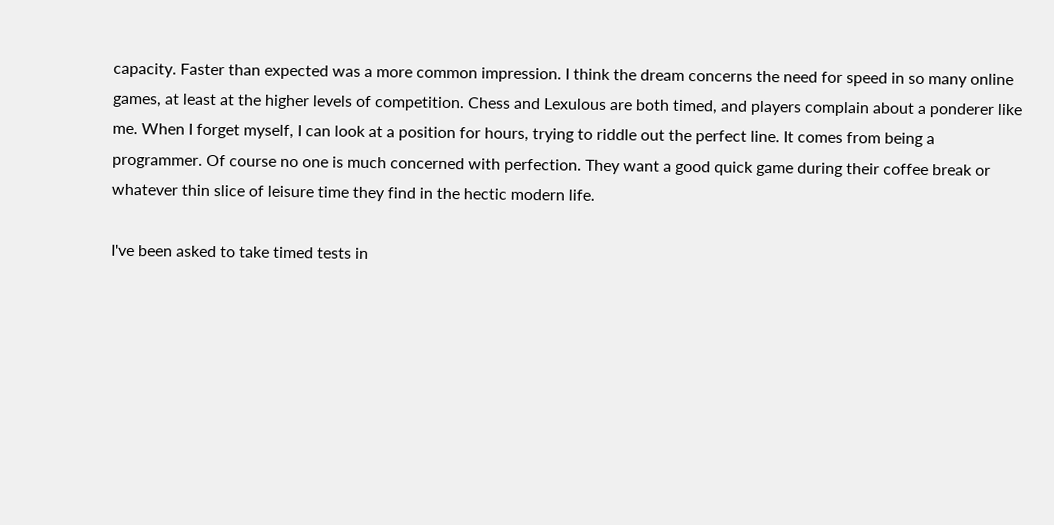capacity. Faster than expected was a more common impression. I think the dream concerns the need for speed in so many online games, at least at the higher levels of competition. Chess and Lexulous are both timed, and players complain about a ponderer like me. When I forget myself, I can look at a position for hours, trying to riddle out the perfect line. It comes from being a programmer. Of course no one is much concerned with perfection. They want a good quick game during their coffee break or whatever thin slice of leisure time they find in the hectic modern life.

I've been asked to take timed tests in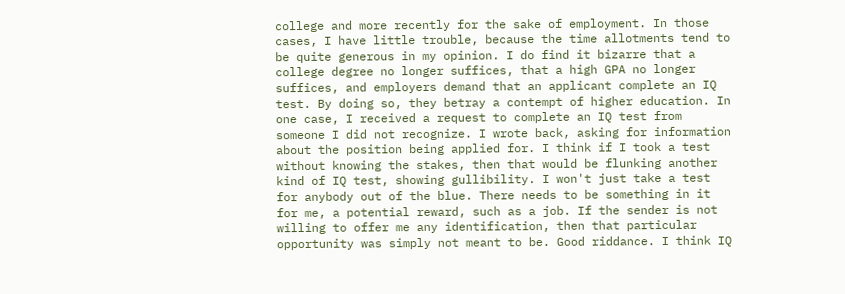college and more recently for the sake of employment. In those cases, I have little trouble, because the time allotments tend to be quite generous in my opinion. I do find it bizarre that a college degree no longer suffices, that a high GPA no longer suffices, and employers demand that an applicant complete an IQ test. By doing so, they betray a contempt of higher education. In one case, I received a request to complete an IQ test from someone I did not recognize. I wrote back, asking for information about the position being applied for. I think if I took a test without knowing the stakes, then that would be flunking another kind of IQ test, showing gullibility. I won't just take a test for anybody out of the blue. There needs to be something in it for me, a potential reward, such as a job. If the sender is not willing to offer me any identification, then that particular opportunity was simply not meant to be. Good riddance. I think IQ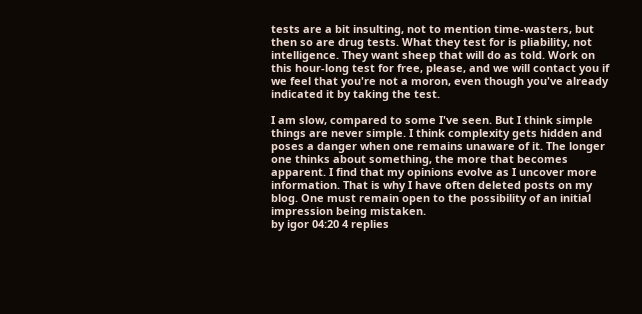tests are a bit insulting, not to mention time-wasters, but then so are drug tests. What they test for is pliability, not intelligence. They want sheep that will do as told. Work on this hour-long test for free, please, and we will contact you if we feel that you're not a moron, even though you've already indicated it by taking the test.

I am slow, compared to some I've seen. But I think simple things are never simple. I think complexity gets hidden and poses a danger when one remains unaware of it. The longer one thinks about something, the more that becomes apparent. I find that my opinions evolve as I uncover more information. That is why I have often deleted posts on my blog. One must remain open to the possibility of an initial impression being mistaken.
by igor 04:20 4 replies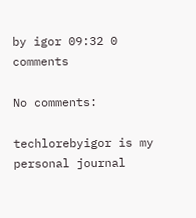by igor 09:32 0 comments

No comments:

techlorebyigor is my personal journal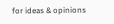for ideas & opinions